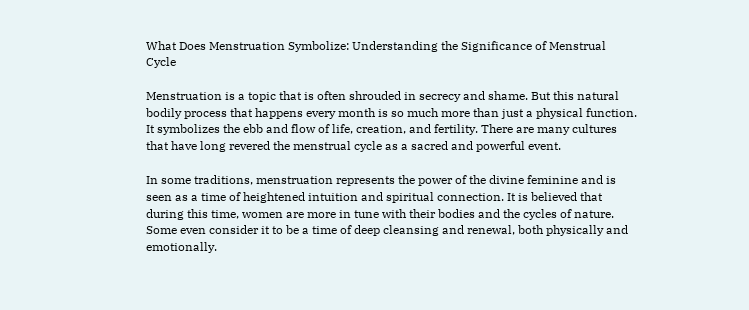What Does Menstruation Symbolize: Understanding the Significance of Menstrual Cycle

Menstruation is a topic that is often shrouded in secrecy and shame. But this natural bodily process that happens every month is so much more than just a physical function. It symbolizes the ebb and flow of life, creation, and fertility. There are many cultures that have long revered the menstrual cycle as a sacred and powerful event.

In some traditions, menstruation represents the power of the divine feminine and is seen as a time of heightened intuition and spiritual connection. It is believed that during this time, women are more in tune with their bodies and the cycles of nature. Some even consider it to be a time of deep cleansing and renewal, both physically and emotionally.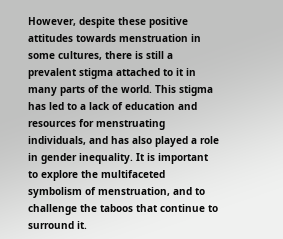However, despite these positive attitudes towards menstruation in some cultures, there is still a prevalent stigma attached to it in many parts of the world. This stigma has led to a lack of education and resources for menstruating individuals, and has also played a role in gender inequality. It is important to explore the multifaceted symbolism of menstruation, and to challenge the taboos that continue to surround it.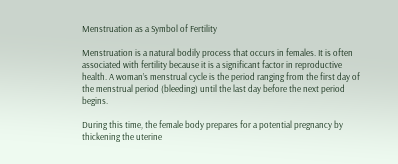Menstruation as a Symbol of Fertility

Menstruation is a natural bodily process that occurs in females. It is often associated with fertility because it is a significant factor in reproductive health. A woman’s menstrual cycle is the period ranging from the first day of the menstrual period (bleeding) until the last day before the next period begins.

During this time, the female body prepares for a potential pregnancy by thickening the uterine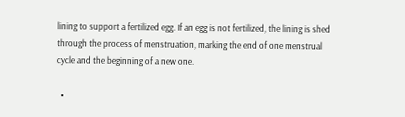lining to support a fertilized egg. If an egg is not fertilized, the lining is shed through the process of menstruation, marking the end of one menstrual cycle and the beginning of a new one.

  •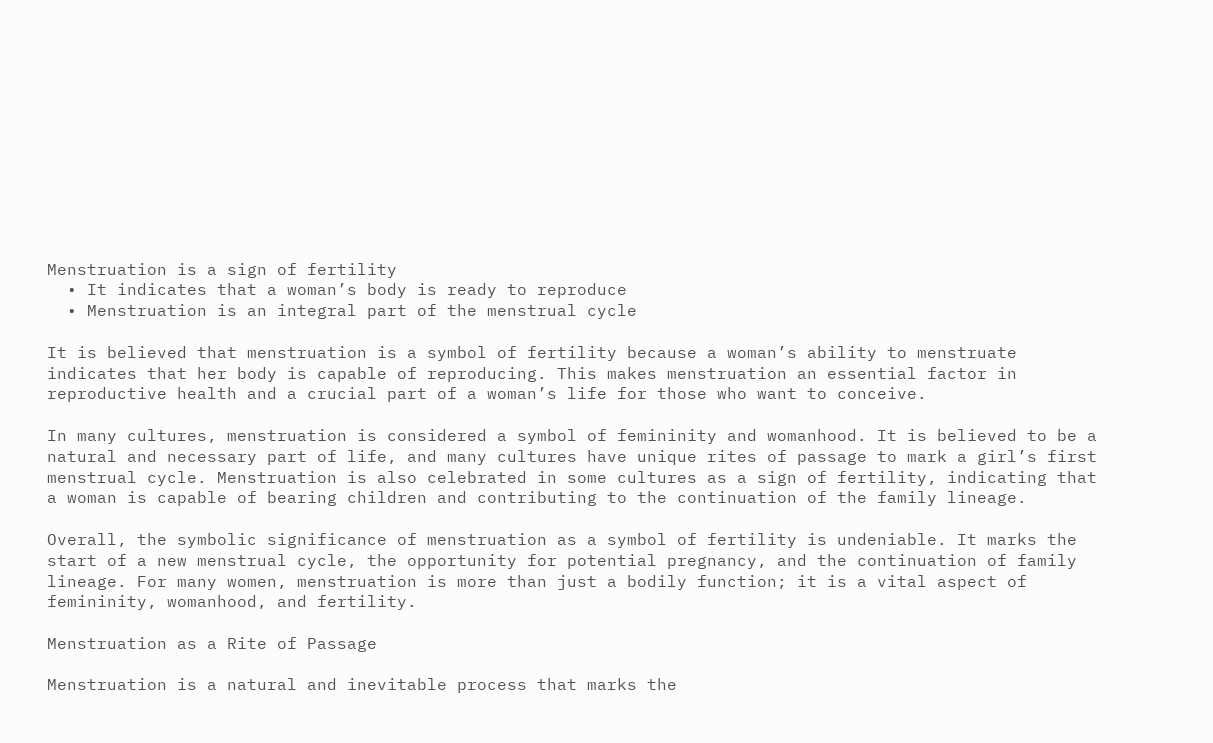Menstruation is a sign of fertility
  • It indicates that a woman’s body is ready to reproduce
  • Menstruation is an integral part of the menstrual cycle

It is believed that menstruation is a symbol of fertility because a woman’s ability to menstruate indicates that her body is capable of reproducing. This makes menstruation an essential factor in reproductive health and a crucial part of a woman’s life for those who want to conceive.

In many cultures, menstruation is considered a symbol of femininity and womanhood. It is believed to be a natural and necessary part of life, and many cultures have unique rites of passage to mark a girl’s first menstrual cycle. Menstruation is also celebrated in some cultures as a sign of fertility, indicating that a woman is capable of bearing children and contributing to the continuation of the family lineage.

Overall, the symbolic significance of menstruation as a symbol of fertility is undeniable. It marks the start of a new menstrual cycle, the opportunity for potential pregnancy, and the continuation of family lineage. For many women, menstruation is more than just a bodily function; it is a vital aspect of femininity, womanhood, and fertility.

Menstruation as a Rite of Passage

Menstruation is a natural and inevitable process that marks the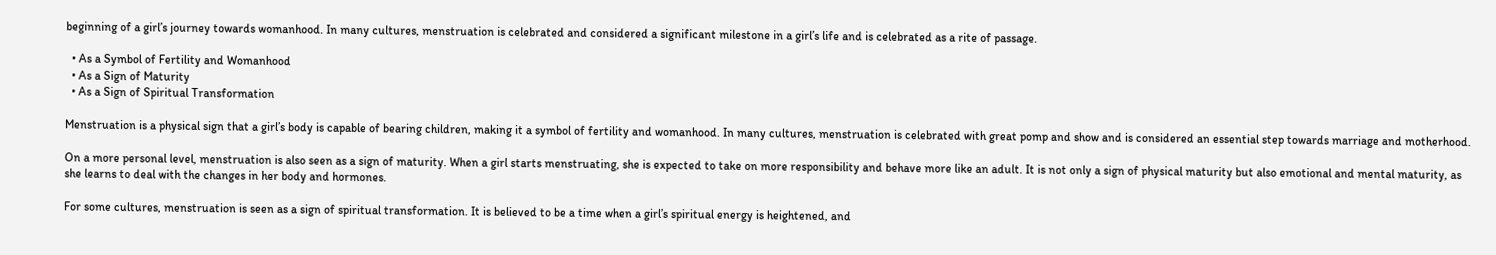beginning of a girl’s journey towards womanhood. In many cultures, menstruation is celebrated and considered a significant milestone in a girl’s life and is celebrated as a rite of passage.

  • As a Symbol of Fertility and Womanhood
  • As a Sign of Maturity
  • As a Sign of Spiritual Transformation

Menstruation is a physical sign that a girl’s body is capable of bearing children, making it a symbol of fertility and womanhood. In many cultures, menstruation is celebrated with great pomp and show and is considered an essential step towards marriage and motherhood.

On a more personal level, menstruation is also seen as a sign of maturity. When a girl starts menstruating, she is expected to take on more responsibility and behave more like an adult. It is not only a sign of physical maturity but also emotional and mental maturity, as she learns to deal with the changes in her body and hormones.

For some cultures, menstruation is seen as a sign of spiritual transformation. It is believed to be a time when a girl’s spiritual energy is heightened, and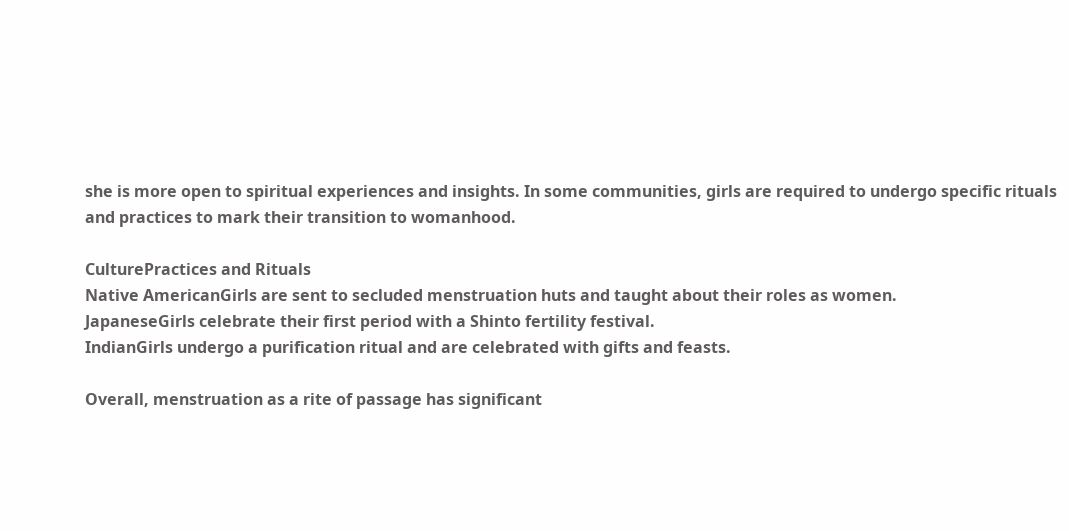she is more open to spiritual experiences and insights. In some communities, girls are required to undergo specific rituals and practices to mark their transition to womanhood.

CulturePractices and Rituals
Native AmericanGirls are sent to secluded menstruation huts and taught about their roles as women.
JapaneseGirls celebrate their first period with a Shinto fertility festival.
IndianGirls undergo a purification ritual and are celebrated with gifts and feasts.

Overall, menstruation as a rite of passage has significant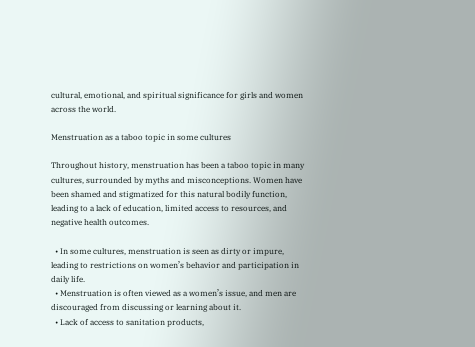cultural, emotional, and spiritual significance for girls and women across the world.

Menstruation as a taboo topic in some cultures

Throughout history, menstruation has been a taboo topic in many cultures, surrounded by myths and misconceptions. Women have been shamed and stigmatized for this natural bodily function, leading to a lack of education, limited access to resources, and negative health outcomes.

  • In some cultures, menstruation is seen as dirty or impure, leading to restrictions on women’s behavior and participation in daily life.
  • Menstruation is often viewed as a women’s issue, and men are discouraged from discussing or learning about it.
  • Lack of access to sanitation products,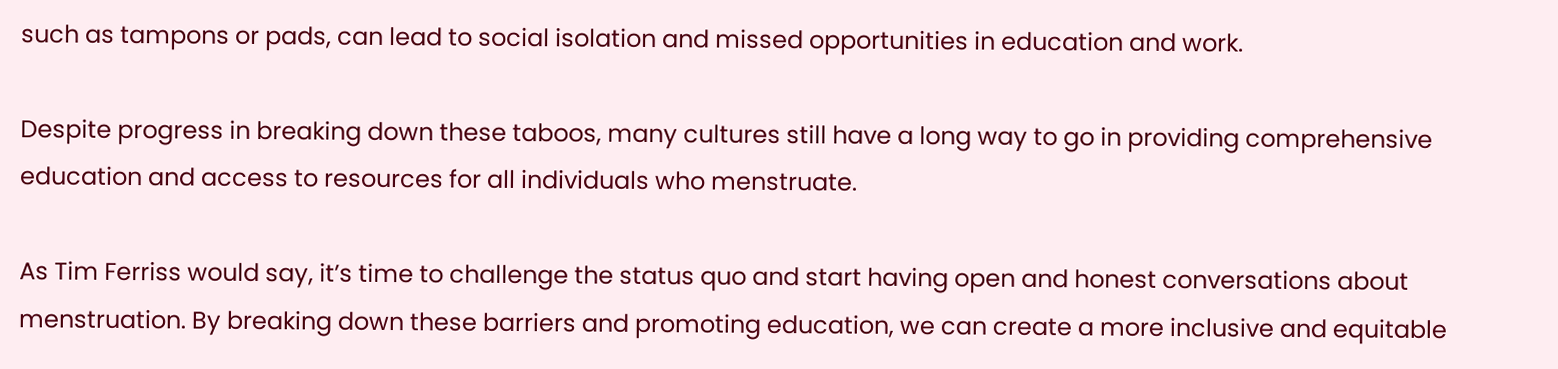such as tampons or pads, can lead to social isolation and missed opportunities in education and work.

Despite progress in breaking down these taboos, many cultures still have a long way to go in providing comprehensive education and access to resources for all individuals who menstruate.

As Tim Ferriss would say, it’s time to challenge the status quo and start having open and honest conversations about menstruation. By breaking down these barriers and promoting education, we can create a more inclusive and equitable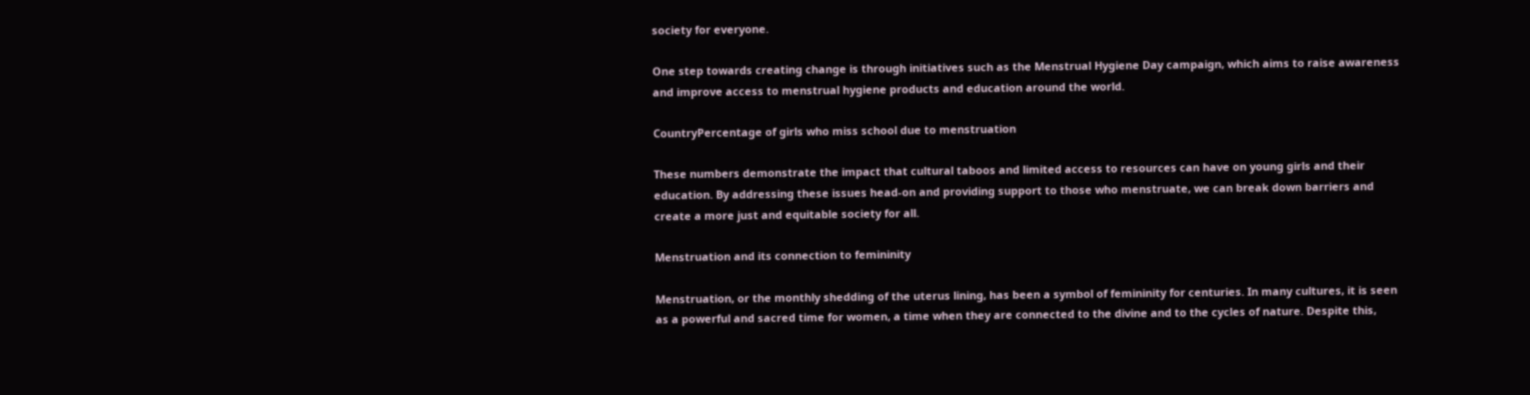society for everyone.

One step towards creating change is through initiatives such as the Menstrual Hygiene Day campaign, which aims to raise awareness and improve access to menstrual hygiene products and education around the world.

CountryPercentage of girls who miss school due to menstruation

These numbers demonstrate the impact that cultural taboos and limited access to resources can have on young girls and their education. By addressing these issues head-on and providing support to those who menstruate, we can break down barriers and create a more just and equitable society for all.

Menstruation and its connection to femininity

Menstruation, or the monthly shedding of the uterus lining, has been a symbol of femininity for centuries. In many cultures, it is seen as a powerful and sacred time for women, a time when they are connected to the divine and to the cycles of nature. Despite this,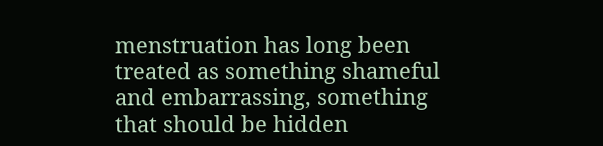menstruation has long been treated as something shameful and embarrassing, something that should be hidden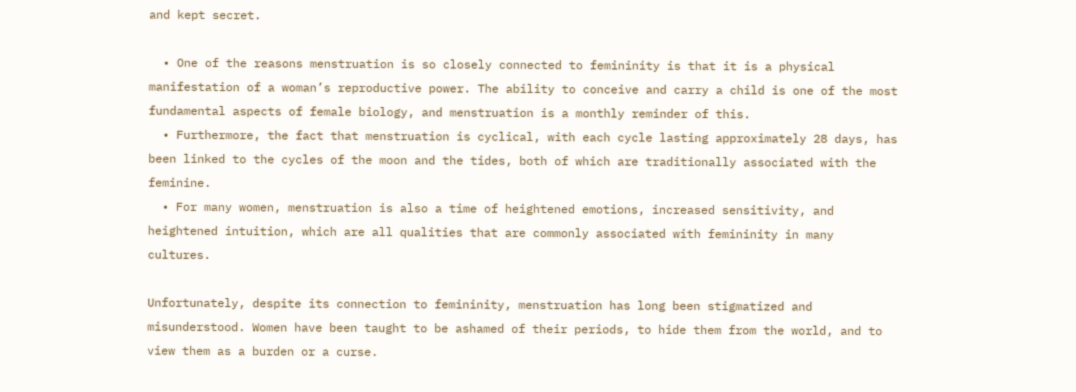and kept secret.

  • One of the reasons menstruation is so closely connected to femininity is that it is a physical manifestation of a woman’s reproductive power. The ability to conceive and carry a child is one of the most fundamental aspects of female biology, and menstruation is a monthly reminder of this.
  • Furthermore, the fact that menstruation is cyclical, with each cycle lasting approximately 28 days, has been linked to the cycles of the moon and the tides, both of which are traditionally associated with the feminine.
  • For many women, menstruation is also a time of heightened emotions, increased sensitivity, and heightened intuition, which are all qualities that are commonly associated with femininity in many cultures.

Unfortunately, despite its connection to femininity, menstruation has long been stigmatized and misunderstood. Women have been taught to be ashamed of their periods, to hide them from the world, and to view them as a burden or a curse.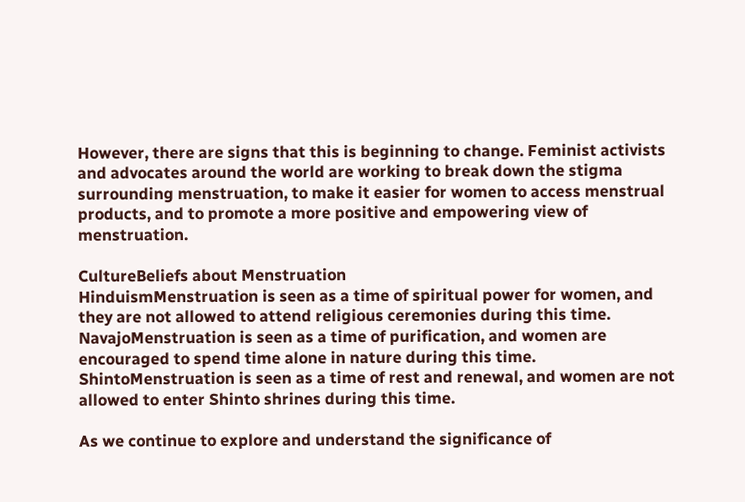However, there are signs that this is beginning to change. Feminist activists and advocates around the world are working to break down the stigma surrounding menstruation, to make it easier for women to access menstrual products, and to promote a more positive and empowering view of menstruation.

CultureBeliefs about Menstruation
HinduismMenstruation is seen as a time of spiritual power for women, and they are not allowed to attend religious ceremonies during this time.
NavajoMenstruation is seen as a time of purification, and women are encouraged to spend time alone in nature during this time.
ShintoMenstruation is seen as a time of rest and renewal, and women are not allowed to enter Shinto shrines during this time.

As we continue to explore and understand the significance of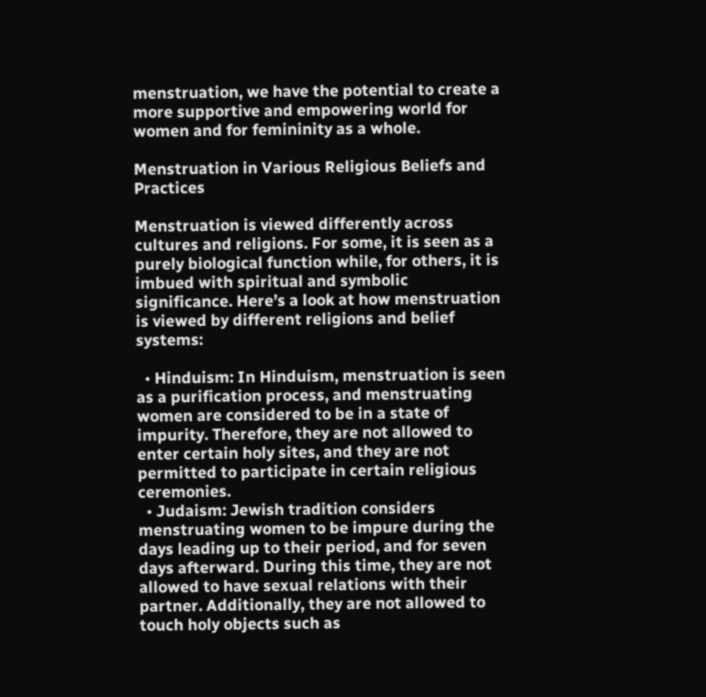menstruation, we have the potential to create a more supportive and empowering world for women and for femininity as a whole.

Menstruation in Various Religious Beliefs and Practices

Menstruation is viewed differently across cultures and religions. For some, it is seen as a purely biological function while, for others, it is imbued with spiritual and symbolic significance. Here’s a look at how menstruation is viewed by different religions and belief systems:

  • Hinduism: In Hinduism, menstruation is seen as a purification process, and menstruating women are considered to be in a state of impurity. Therefore, they are not allowed to enter certain holy sites, and they are not permitted to participate in certain religious ceremonies.
  • Judaism: Jewish tradition considers menstruating women to be impure during the days leading up to their period, and for seven days afterward. During this time, they are not allowed to have sexual relations with their partner. Additionally, they are not allowed to touch holy objects such as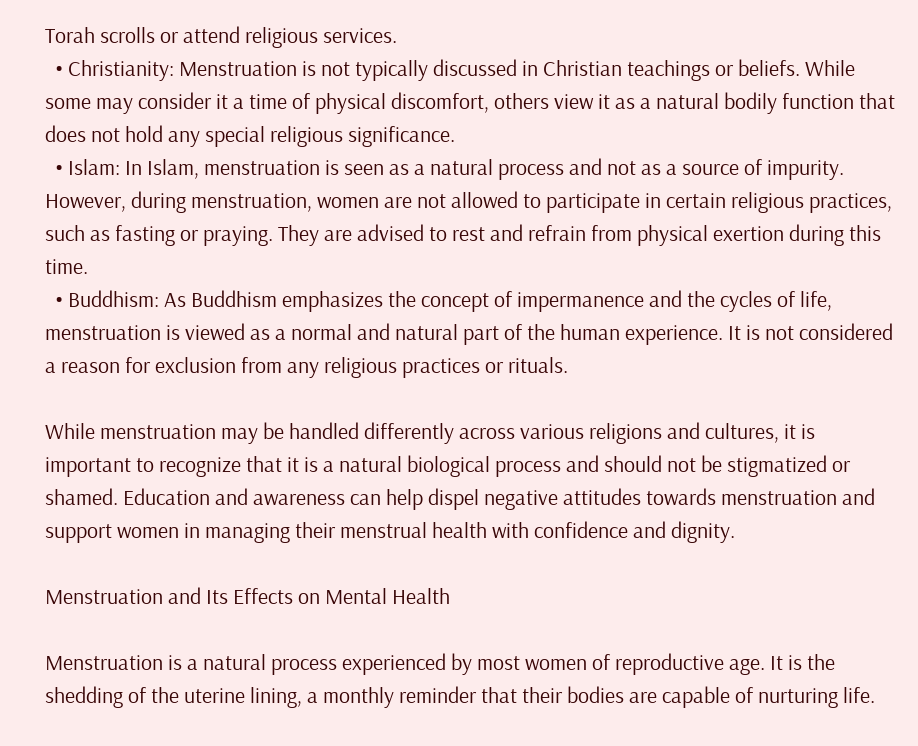Torah scrolls or attend religious services.
  • Christianity: Menstruation is not typically discussed in Christian teachings or beliefs. While some may consider it a time of physical discomfort, others view it as a natural bodily function that does not hold any special religious significance.
  • Islam: In Islam, menstruation is seen as a natural process and not as a source of impurity. However, during menstruation, women are not allowed to participate in certain religious practices, such as fasting or praying. They are advised to rest and refrain from physical exertion during this time.
  • Buddhism: As Buddhism emphasizes the concept of impermanence and the cycles of life, menstruation is viewed as a normal and natural part of the human experience. It is not considered a reason for exclusion from any religious practices or rituals.

While menstruation may be handled differently across various religions and cultures, it is important to recognize that it is a natural biological process and should not be stigmatized or shamed. Education and awareness can help dispel negative attitudes towards menstruation and support women in managing their menstrual health with confidence and dignity.

Menstruation and Its Effects on Mental Health

Menstruation is a natural process experienced by most women of reproductive age. It is the shedding of the uterine lining, a monthly reminder that their bodies are capable of nurturing life.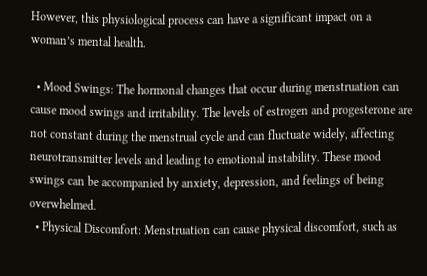However, this physiological process can have a significant impact on a woman’s mental health.

  • Mood Swings: The hormonal changes that occur during menstruation can cause mood swings and irritability. The levels of estrogen and progesterone are not constant during the menstrual cycle and can fluctuate widely, affecting neurotransmitter levels and leading to emotional instability. These mood swings can be accompanied by anxiety, depression, and feelings of being overwhelmed.
  • Physical Discomfort: Menstruation can cause physical discomfort, such as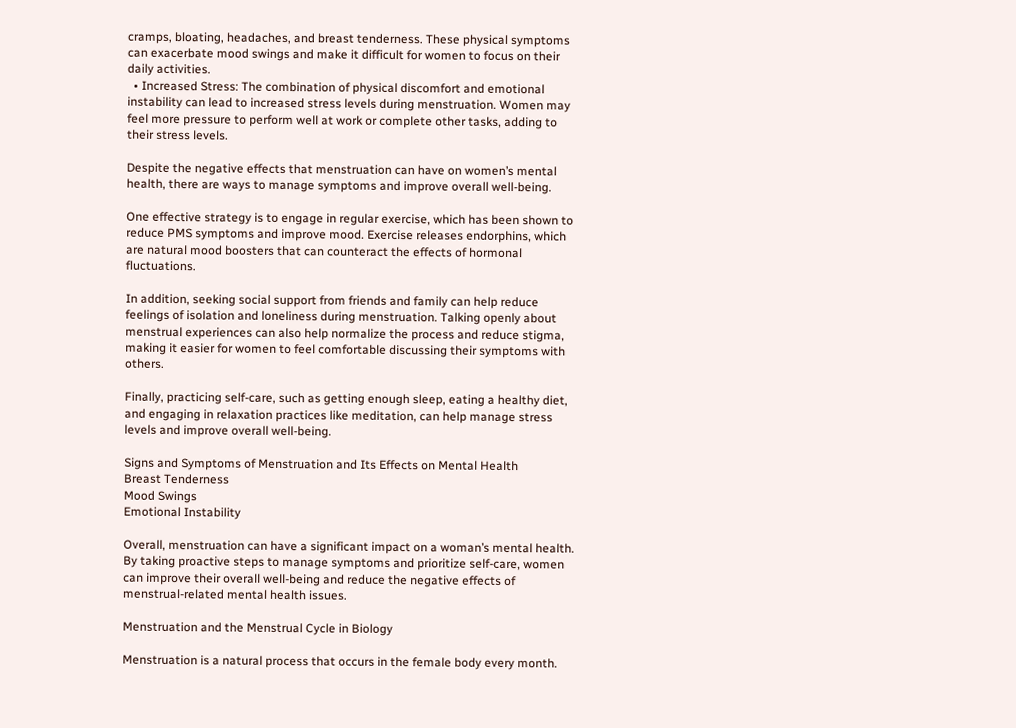cramps, bloating, headaches, and breast tenderness. These physical symptoms can exacerbate mood swings and make it difficult for women to focus on their daily activities.
  • Increased Stress: The combination of physical discomfort and emotional instability can lead to increased stress levels during menstruation. Women may feel more pressure to perform well at work or complete other tasks, adding to their stress levels.

Despite the negative effects that menstruation can have on women’s mental health, there are ways to manage symptoms and improve overall well-being.

One effective strategy is to engage in regular exercise, which has been shown to reduce PMS symptoms and improve mood. Exercise releases endorphins, which are natural mood boosters that can counteract the effects of hormonal fluctuations.

In addition, seeking social support from friends and family can help reduce feelings of isolation and loneliness during menstruation. Talking openly about menstrual experiences can also help normalize the process and reduce stigma, making it easier for women to feel comfortable discussing their symptoms with others.

Finally, practicing self-care, such as getting enough sleep, eating a healthy diet, and engaging in relaxation practices like meditation, can help manage stress levels and improve overall well-being.

Signs and Symptoms of Menstruation and Its Effects on Mental Health
Breast Tenderness
Mood Swings
Emotional Instability

Overall, menstruation can have a significant impact on a woman’s mental health. By taking proactive steps to manage symptoms and prioritize self-care, women can improve their overall well-being and reduce the negative effects of menstrual-related mental health issues.

Menstruation and the Menstrual Cycle in Biology

Menstruation is a natural process that occurs in the female body every month.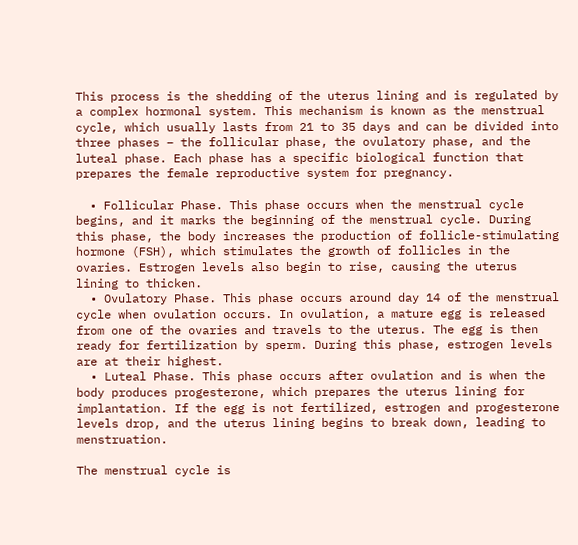This process is the shedding of the uterus lining and is regulated by a complex hormonal system. This mechanism is known as the menstrual cycle, which usually lasts from 21 to 35 days and can be divided into three phases – the follicular phase, the ovulatory phase, and the luteal phase. Each phase has a specific biological function that prepares the female reproductive system for pregnancy.

  • Follicular Phase. This phase occurs when the menstrual cycle begins, and it marks the beginning of the menstrual cycle. During this phase, the body increases the production of follicle-stimulating hormone (FSH), which stimulates the growth of follicles in the ovaries. Estrogen levels also begin to rise, causing the uterus lining to thicken.
  • Ovulatory Phase. This phase occurs around day 14 of the menstrual cycle when ovulation occurs. In ovulation, a mature egg is released from one of the ovaries and travels to the uterus. The egg is then ready for fertilization by sperm. During this phase, estrogen levels are at their highest.
  • Luteal Phase. This phase occurs after ovulation and is when the body produces progesterone, which prepares the uterus lining for implantation. If the egg is not fertilized, estrogen and progesterone levels drop, and the uterus lining begins to break down, leading to menstruation.

The menstrual cycle is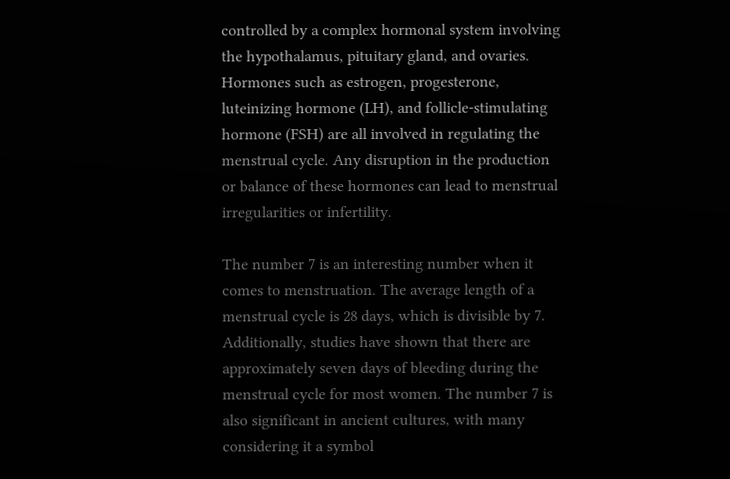controlled by a complex hormonal system involving the hypothalamus, pituitary gland, and ovaries. Hormones such as estrogen, progesterone, luteinizing hormone (LH), and follicle-stimulating hormone (FSH) are all involved in regulating the menstrual cycle. Any disruption in the production or balance of these hormones can lead to menstrual irregularities or infertility.

The number 7 is an interesting number when it comes to menstruation. The average length of a menstrual cycle is 28 days, which is divisible by 7. Additionally, studies have shown that there are approximately seven days of bleeding during the menstrual cycle for most women. The number 7 is also significant in ancient cultures, with many considering it a symbol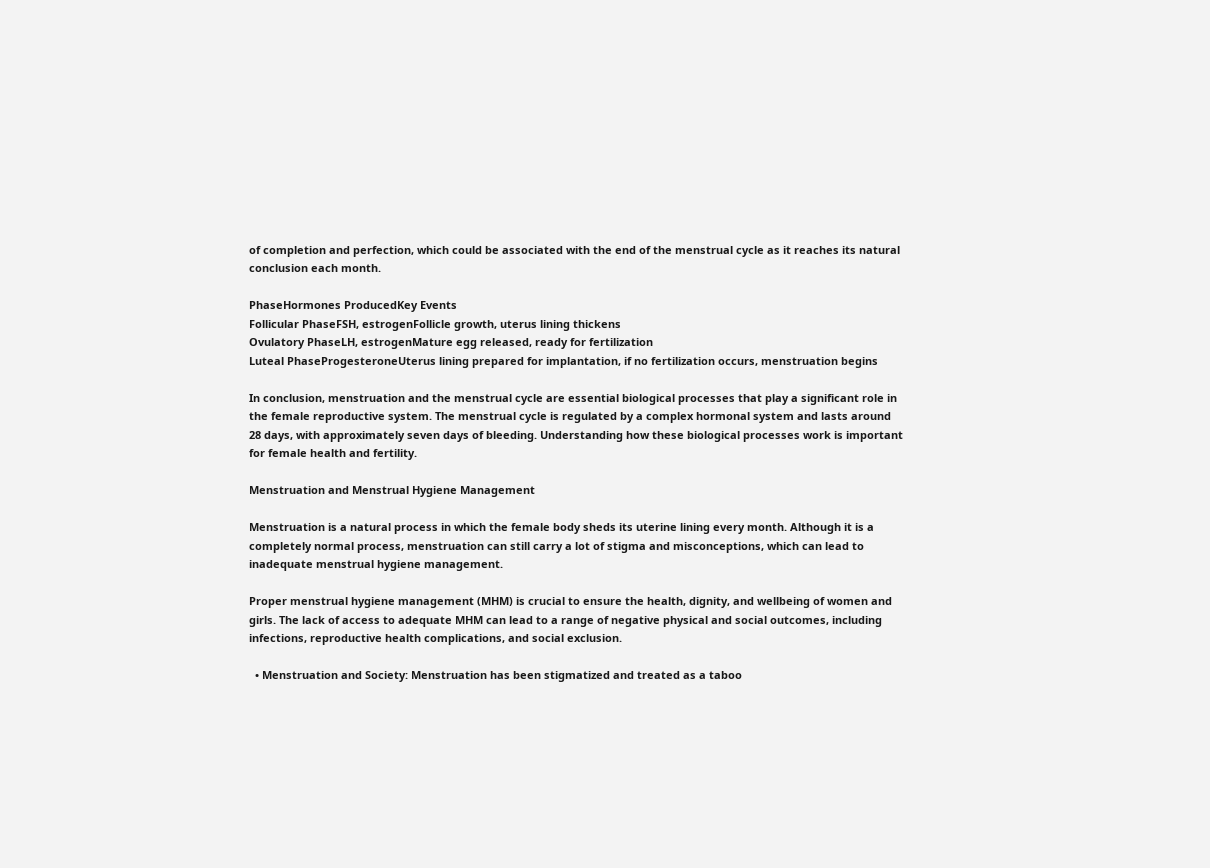of completion and perfection, which could be associated with the end of the menstrual cycle as it reaches its natural conclusion each month.

PhaseHormones ProducedKey Events
Follicular PhaseFSH, estrogenFollicle growth, uterus lining thickens
Ovulatory PhaseLH, estrogenMature egg released, ready for fertilization
Luteal PhaseProgesteroneUterus lining prepared for implantation, if no fertilization occurs, menstruation begins

In conclusion, menstruation and the menstrual cycle are essential biological processes that play a significant role in the female reproductive system. The menstrual cycle is regulated by a complex hormonal system and lasts around 28 days, with approximately seven days of bleeding. Understanding how these biological processes work is important for female health and fertility.

Menstruation and Menstrual Hygiene Management

Menstruation is a natural process in which the female body sheds its uterine lining every month. Although it is a completely normal process, menstruation can still carry a lot of stigma and misconceptions, which can lead to inadequate menstrual hygiene management.

Proper menstrual hygiene management (MHM) is crucial to ensure the health, dignity, and wellbeing of women and girls. The lack of access to adequate MHM can lead to a range of negative physical and social outcomes, including infections, reproductive health complications, and social exclusion.

  • Menstruation and Society: Menstruation has been stigmatized and treated as a taboo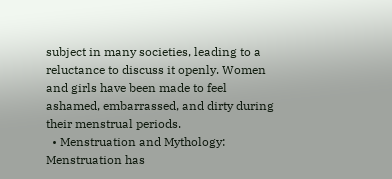subject in many societies, leading to a reluctance to discuss it openly. Women and girls have been made to feel ashamed, embarrassed, and dirty during their menstrual periods.
  • Menstruation and Mythology: Menstruation has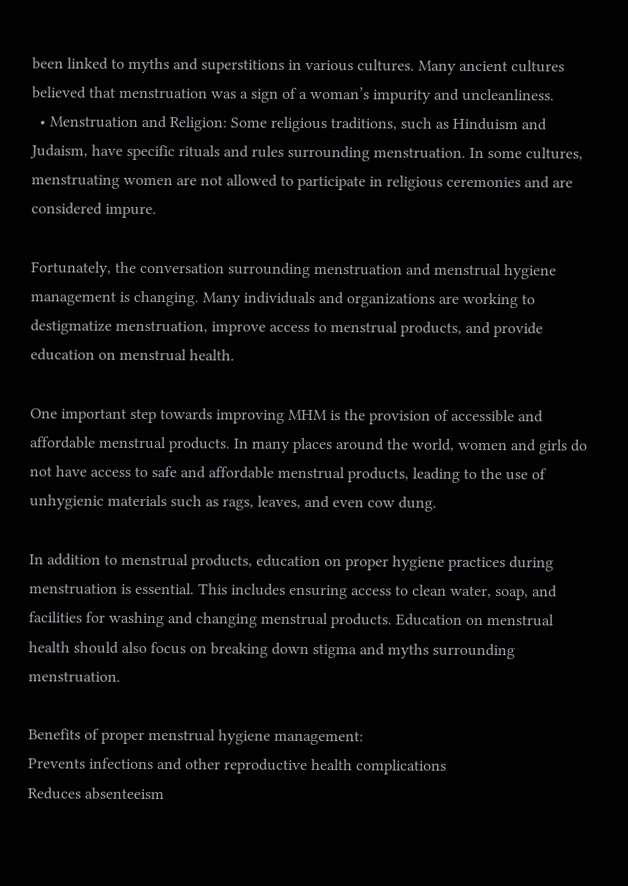been linked to myths and superstitions in various cultures. Many ancient cultures believed that menstruation was a sign of a woman’s impurity and uncleanliness.
  • Menstruation and Religion: Some religious traditions, such as Hinduism and Judaism, have specific rituals and rules surrounding menstruation. In some cultures, menstruating women are not allowed to participate in religious ceremonies and are considered impure.

Fortunately, the conversation surrounding menstruation and menstrual hygiene management is changing. Many individuals and organizations are working to destigmatize menstruation, improve access to menstrual products, and provide education on menstrual health.

One important step towards improving MHM is the provision of accessible and affordable menstrual products. In many places around the world, women and girls do not have access to safe and affordable menstrual products, leading to the use of unhygienic materials such as rags, leaves, and even cow dung.

In addition to menstrual products, education on proper hygiene practices during menstruation is essential. This includes ensuring access to clean water, soap, and facilities for washing and changing menstrual products. Education on menstrual health should also focus on breaking down stigma and myths surrounding menstruation.

Benefits of proper menstrual hygiene management:
Prevents infections and other reproductive health complications
Reduces absenteeism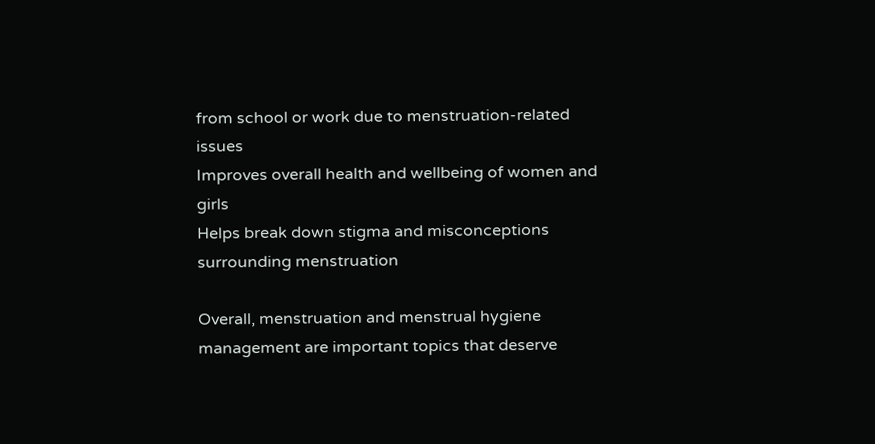from school or work due to menstruation-related issues
Improves overall health and wellbeing of women and girls
Helps break down stigma and misconceptions surrounding menstruation

Overall, menstruation and menstrual hygiene management are important topics that deserve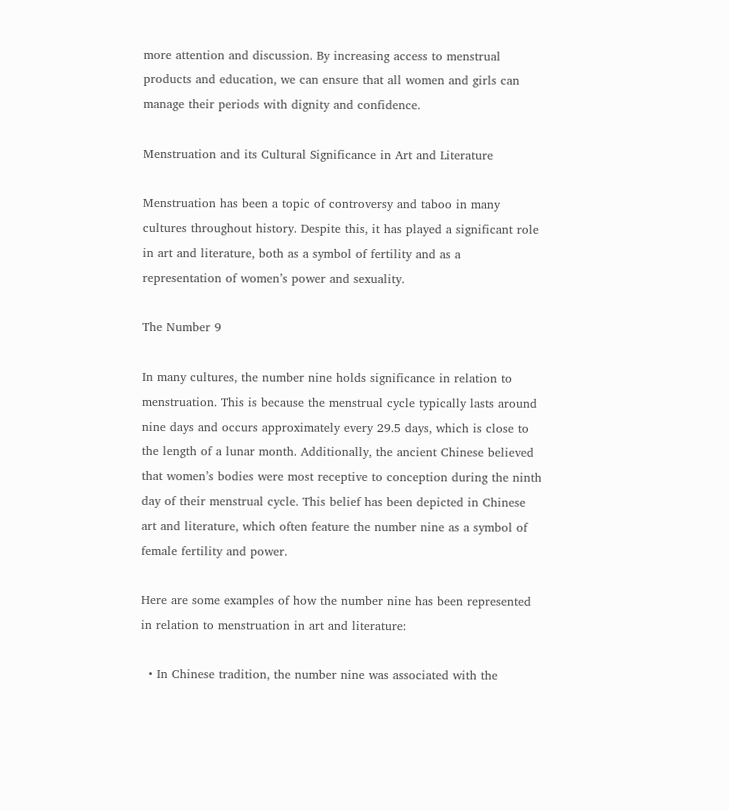more attention and discussion. By increasing access to menstrual products and education, we can ensure that all women and girls can manage their periods with dignity and confidence.

Menstruation and its Cultural Significance in Art and Literature

Menstruation has been a topic of controversy and taboo in many cultures throughout history. Despite this, it has played a significant role in art and literature, both as a symbol of fertility and as a representation of women’s power and sexuality.

The Number 9

In many cultures, the number nine holds significance in relation to menstruation. This is because the menstrual cycle typically lasts around nine days and occurs approximately every 29.5 days, which is close to the length of a lunar month. Additionally, the ancient Chinese believed that women’s bodies were most receptive to conception during the ninth day of their menstrual cycle. This belief has been depicted in Chinese art and literature, which often feature the number nine as a symbol of female fertility and power.

Here are some examples of how the number nine has been represented in relation to menstruation in art and literature:

  • In Chinese tradition, the number nine was associated with the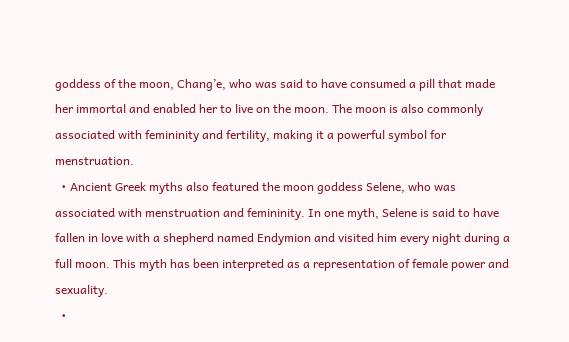goddess of the moon, Chang’e, who was said to have consumed a pill that made her immortal and enabled her to live on the moon. The moon is also commonly associated with femininity and fertility, making it a powerful symbol for menstruation.
  • Ancient Greek myths also featured the moon goddess Selene, who was associated with menstruation and femininity. In one myth, Selene is said to have fallen in love with a shepherd named Endymion and visited him every night during a full moon. This myth has been interpreted as a representation of female power and sexuality.
  •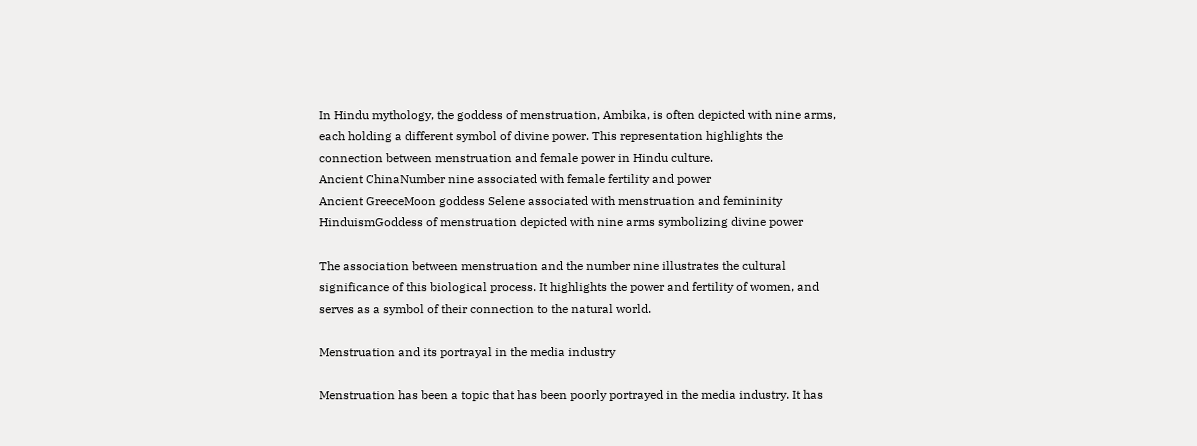In Hindu mythology, the goddess of menstruation, Ambika, is often depicted with nine arms, each holding a different symbol of divine power. This representation highlights the connection between menstruation and female power in Hindu culture.
Ancient ChinaNumber nine associated with female fertility and power
Ancient GreeceMoon goddess Selene associated with menstruation and femininity
HinduismGoddess of menstruation depicted with nine arms symbolizing divine power

The association between menstruation and the number nine illustrates the cultural significance of this biological process. It highlights the power and fertility of women, and serves as a symbol of their connection to the natural world.

Menstruation and its portrayal in the media industry

Menstruation has been a topic that has been poorly portrayed in the media industry. It has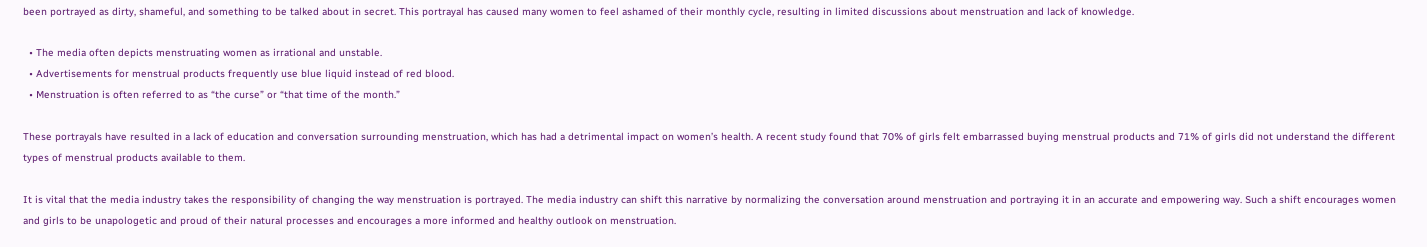been portrayed as dirty, shameful, and something to be talked about in secret. This portrayal has caused many women to feel ashamed of their monthly cycle, resulting in limited discussions about menstruation and lack of knowledge.

  • The media often depicts menstruating women as irrational and unstable.
  • Advertisements for menstrual products frequently use blue liquid instead of red blood.
  • Menstruation is often referred to as “the curse” or “that time of the month.”

These portrayals have resulted in a lack of education and conversation surrounding menstruation, which has had a detrimental impact on women’s health. A recent study found that 70% of girls felt embarrassed buying menstrual products and 71% of girls did not understand the different types of menstrual products available to them.

It is vital that the media industry takes the responsibility of changing the way menstruation is portrayed. The media industry can shift this narrative by normalizing the conversation around menstruation and portraying it in an accurate and empowering way. Such a shift encourages women and girls to be unapologetic and proud of their natural processes and encourages a more informed and healthy outlook on menstruation.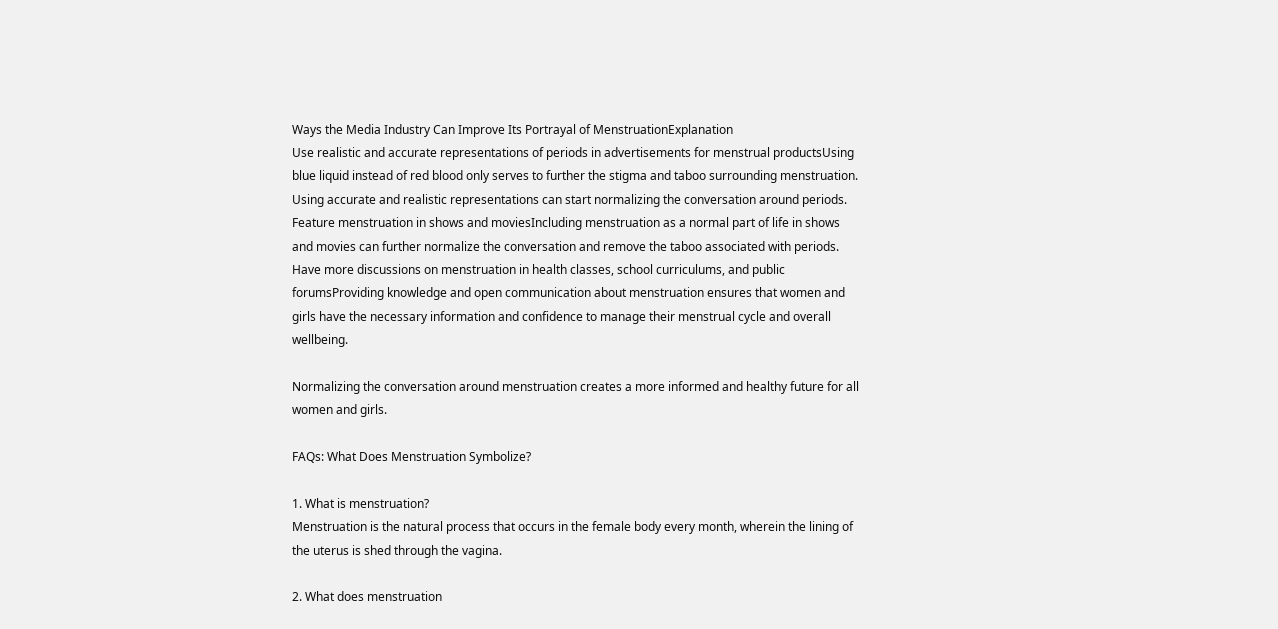Ways the Media Industry Can Improve Its Portrayal of MenstruationExplanation
Use realistic and accurate representations of periods in advertisements for menstrual productsUsing blue liquid instead of red blood only serves to further the stigma and taboo surrounding menstruation. Using accurate and realistic representations can start normalizing the conversation around periods.
Feature menstruation in shows and moviesIncluding menstruation as a normal part of life in shows and movies can further normalize the conversation and remove the taboo associated with periods.
Have more discussions on menstruation in health classes, school curriculums, and public forumsProviding knowledge and open communication about menstruation ensures that women and girls have the necessary information and confidence to manage their menstrual cycle and overall wellbeing.

Normalizing the conversation around menstruation creates a more informed and healthy future for all women and girls.

FAQs: What Does Menstruation Symbolize?

1. What is menstruation?
Menstruation is the natural process that occurs in the female body every month, wherein the lining of the uterus is shed through the vagina.

2. What does menstruation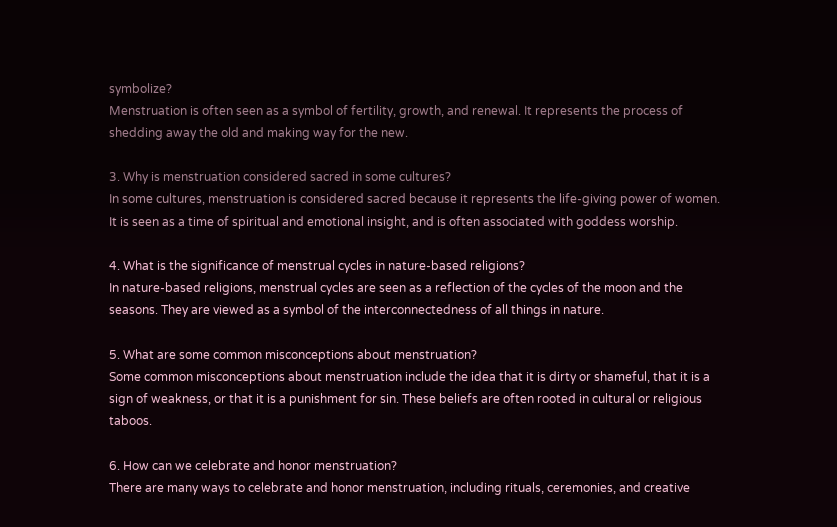symbolize?
Menstruation is often seen as a symbol of fertility, growth, and renewal. It represents the process of shedding away the old and making way for the new.

3. Why is menstruation considered sacred in some cultures?
In some cultures, menstruation is considered sacred because it represents the life-giving power of women. It is seen as a time of spiritual and emotional insight, and is often associated with goddess worship.

4. What is the significance of menstrual cycles in nature-based religions?
In nature-based religions, menstrual cycles are seen as a reflection of the cycles of the moon and the seasons. They are viewed as a symbol of the interconnectedness of all things in nature.

5. What are some common misconceptions about menstruation?
Some common misconceptions about menstruation include the idea that it is dirty or shameful, that it is a sign of weakness, or that it is a punishment for sin. These beliefs are often rooted in cultural or religious taboos.

6. How can we celebrate and honor menstruation?
There are many ways to celebrate and honor menstruation, including rituals, ceremonies, and creative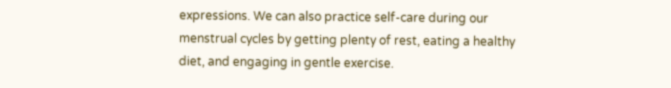expressions. We can also practice self-care during our menstrual cycles by getting plenty of rest, eating a healthy diet, and engaging in gentle exercise.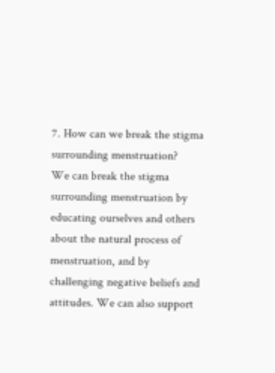7. How can we break the stigma surrounding menstruation?
We can break the stigma surrounding menstruation by educating ourselves and others about the natural process of menstruation, and by challenging negative beliefs and attitudes. We can also support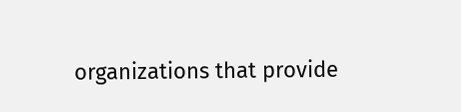organizations that provide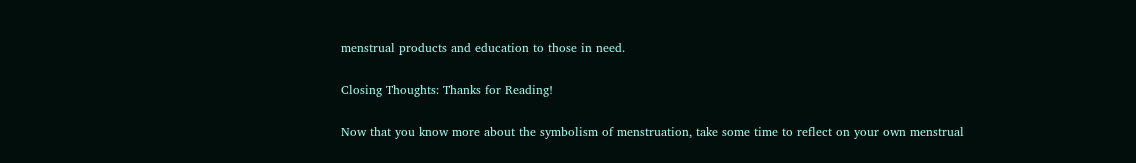menstrual products and education to those in need.

Closing Thoughts: Thanks for Reading!

Now that you know more about the symbolism of menstruation, take some time to reflect on your own menstrual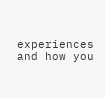experiences and how you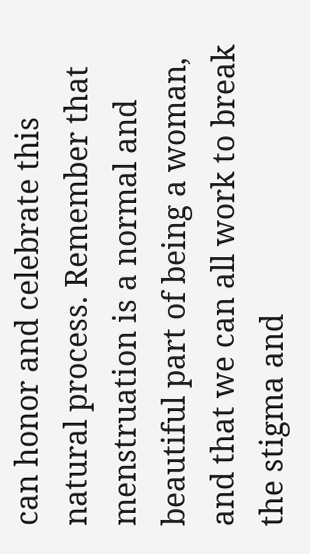can honor and celebrate this natural process. Remember that menstruation is a normal and beautiful part of being a woman, and that we can all work to break the stigma and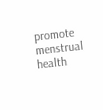promote menstrual health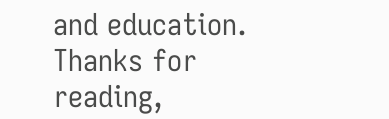and education. Thanks for reading,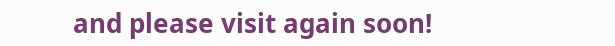and please visit again soon!